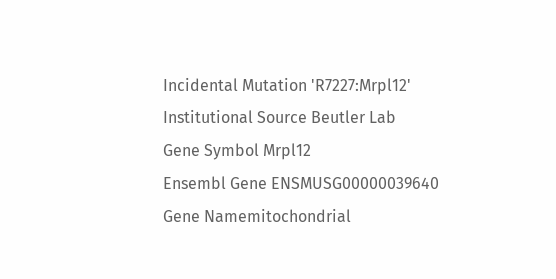Incidental Mutation 'R7227:Mrpl12'
Institutional Source Beutler Lab
Gene Symbol Mrpl12
Ensembl Gene ENSMUSG00000039640
Gene Namemitochondrial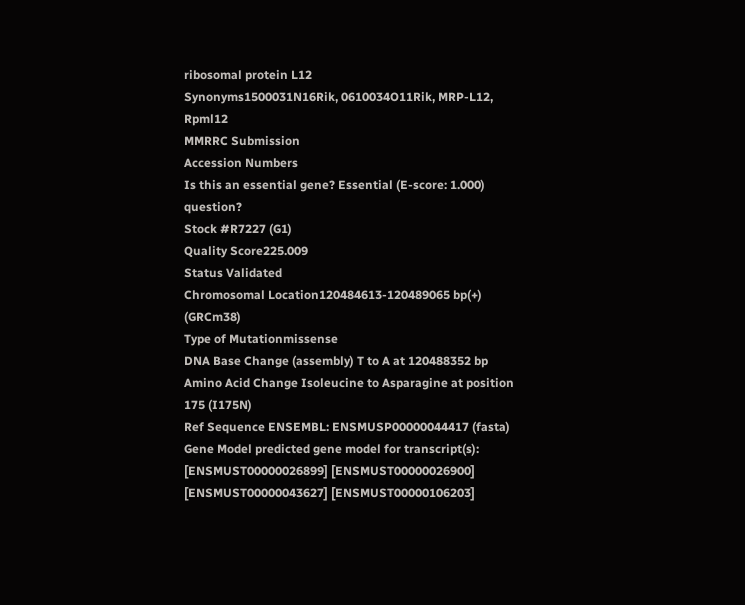ribosomal protein L12
Synonyms1500031N16Rik, 0610034O11Rik, MRP-L12, Rpml12
MMRRC Submission
Accession Numbers
Is this an essential gene? Essential (E-score: 1.000) question?
Stock #R7227 (G1)
Quality Score225.009
Status Validated
Chromosomal Location120484613-120489065 bp(+) (GRCm38)
Type of Mutationmissense
DNA Base Change (assembly) T to A at 120488352 bp
Amino Acid Change Isoleucine to Asparagine at position 175 (I175N)
Ref Sequence ENSEMBL: ENSMUSP00000044417 (fasta)
Gene Model predicted gene model for transcript(s): [ENSMUST00000026899] [ENSMUST00000026900] [ENSMUST00000043627] [ENSMUST00000106203]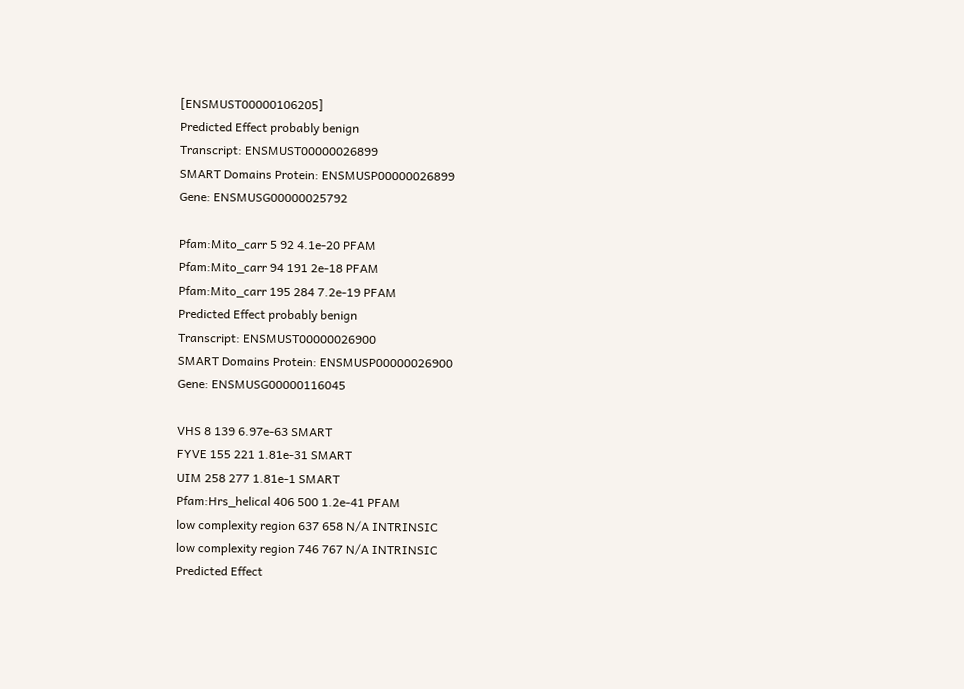[ENSMUST00000106205]
Predicted Effect probably benign
Transcript: ENSMUST00000026899
SMART Domains Protein: ENSMUSP00000026899
Gene: ENSMUSG00000025792

Pfam:Mito_carr 5 92 4.1e-20 PFAM
Pfam:Mito_carr 94 191 2e-18 PFAM
Pfam:Mito_carr 195 284 7.2e-19 PFAM
Predicted Effect probably benign
Transcript: ENSMUST00000026900
SMART Domains Protein: ENSMUSP00000026900
Gene: ENSMUSG00000116045

VHS 8 139 6.97e-63 SMART
FYVE 155 221 1.81e-31 SMART
UIM 258 277 1.81e-1 SMART
Pfam:Hrs_helical 406 500 1.2e-41 PFAM
low complexity region 637 658 N/A INTRINSIC
low complexity region 746 767 N/A INTRINSIC
Predicted Effect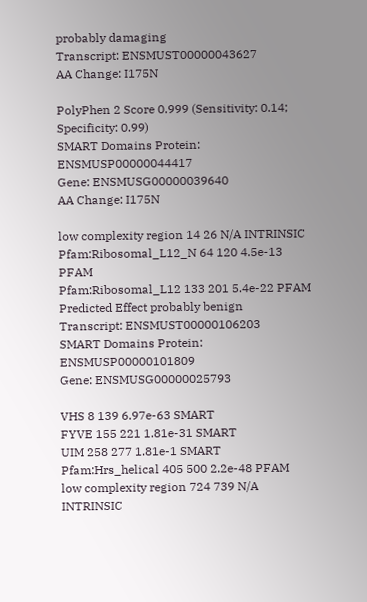probably damaging
Transcript: ENSMUST00000043627
AA Change: I175N

PolyPhen 2 Score 0.999 (Sensitivity: 0.14; Specificity: 0.99)
SMART Domains Protein: ENSMUSP00000044417
Gene: ENSMUSG00000039640
AA Change: I175N

low complexity region 14 26 N/A INTRINSIC
Pfam:Ribosomal_L12_N 64 120 4.5e-13 PFAM
Pfam:Ribosomal_L12 133 201 5.4e-22 PFAM
Predicted Effect probably benign
Transcript: ENSMUST00000106203
SMART Domains Protein: ENSMUSP00000101809
Gene: ENSMUSG00000025793

VHS 8 139 6.97e-63 SMART
FYVE 155 221 1.81e-31 SMART
UIM 258 277 1.81e-1 SMART
Pfam:Hrs_helical 405 500 2.2e-48 PFAM
low complexity region 724 739 N/A INTRINSIC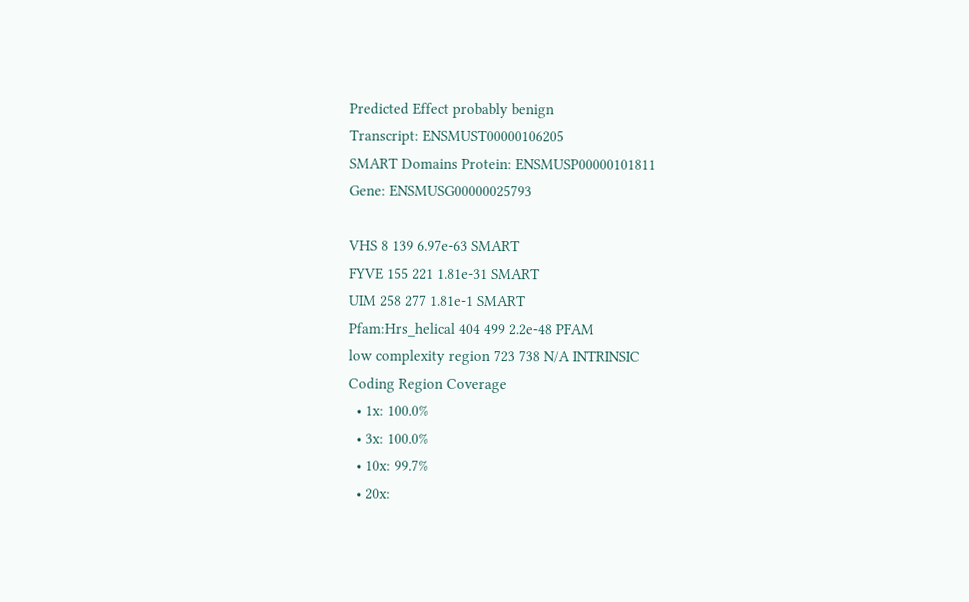Predicted Effect probably benign
Transcript: ENSMUST00000106205
SMART Domains Protein: ENSMUSP00000101811
Gene: ENSMUSG00000025793

VHS 8 139 6.97e-63 SMART
FYVE 155 221 1.81e-31 SMART
UIM 258 277 1.81e-1 SMART
Pfam:Hrs_helical 404 499 2.2e-48 PFAM
low complexity region 723 738 N/A INTRINSIC
Coding Region Coverage
  • 1x: 100.0%
  • 3x: 100.0%
  • 10x: 99.7%
  • 20x: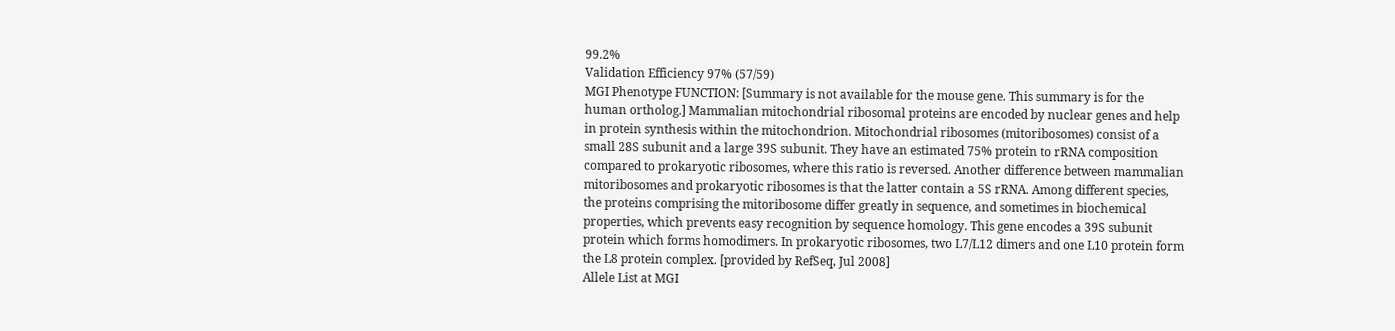99.2%
Validation Efficiency 97% (57/59)
MGI Phenotype FUNCTION: [Summary is not available for the mouse gene. This summary is for the human ortholog.] Mammalian mitochondrial ribosomal proteins are encoded by nuclear genes and help in protein synthesis within the mitochondrion. Mitochondrial ribosomes (mitoribosomes) consist of a small 28S subunit and a large 39S subunit. They have an estimated 75% protein to rRNA composition compared to prokaryotic ribosomes, where this ratio is reversed. Another difference between mammalian mitoribosomes and prokaryotic ribosomes is that the latter contain a 5S rRNA. Among different species, the proteins comprising the mitoribosome differ greatly in sequence, and sometimes in biochemical properties, which prevents easy recognition by sequence homology. This gene encodes a 39S subunit protein which forms homodimers. In prokaryotic ribosomes, two L7/L12 dimers and one L10 protein form the L8 protein complex. [provided by RefSeq, Jul 2008]
Allele List at MGI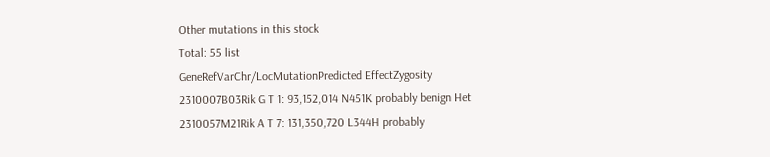Other mutations in this stock
Total: 55 list
GeneRefVarChr/LocMutationPredicted EffectZygosity
2310007B03Rik G T 1: 93,152,014 N451K probably benign Het
2310057M21Rik A T 7: 131,350,720 L344H probably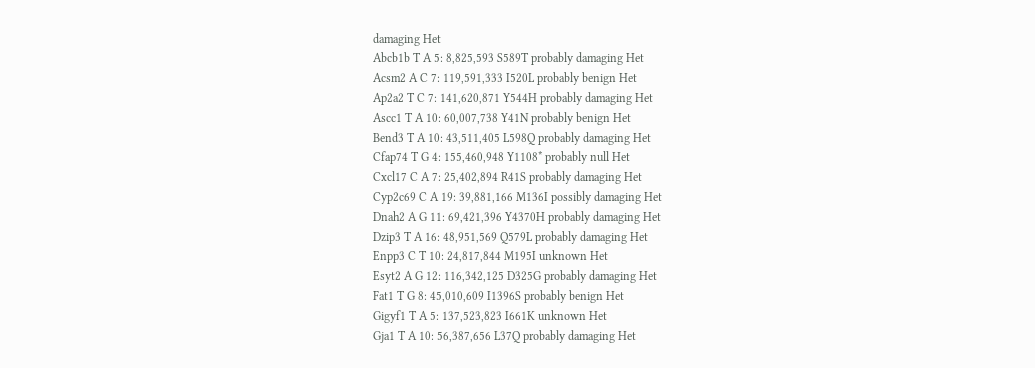damaging Het
Abcb1b T A 5: 8,825,593 S589T probably damaging Het
Acsm2 A C 7: 119,591,333 I520L probably benign Het
Ap2a2 T C 7: 141,620,871 Y544H probably damaging Het
Ascc1 T A 10: 60,007,738 Y41N probably benign Het
Bend3 T A 10: 43,511,405 L598Q probably damaging Het
Cfap74 T G 4: 155,460,948 Y1108* probably null Het
Cxcl17 C A 7: 25,402,894 R41S probably damaging Het
Cyp2c69 C A 19: 39,881,166 M136I possibly damaging Het
Dnah2 A G 11: 69,421,396 Y4370H probably damaging Het
Dzip3 T A 16: 48,951,569 Q579L probably damaging Het
Enpp3 C T 10: 24,817,844 M195I unknown Het
Esyt2 A G 12: 116,342,125 D325G probably damaging Het
Fat1 T G 8: 45,010,609 I1396S probably benign Het
Gigyf1 T A 5: 137,523,823 I661K unknown Het
Gja1 T A 10: 56,387,656 L37Q probably damaging Het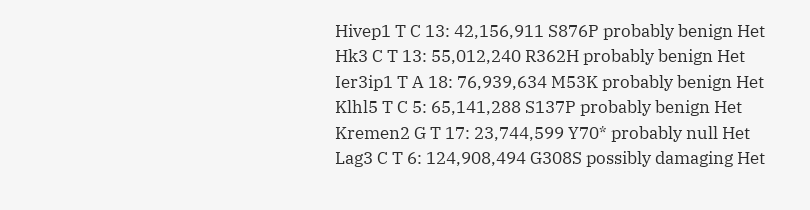Hivep1 T C 13: 42,156,911 S876P probably benign Het
Hk3 C T 13: 55,012,240 R362H probably benign Het
Ier3ip1 T A 18: 76,939,634 M53K probably benign Het
Klhl5 T C 5: 65,141,288 S137P probably benign Het
Kremen2 G T 17: 23,744,599 Y70* probably null Het
Lag3 C T 6: 124,908,494 G308S possibly damaging Het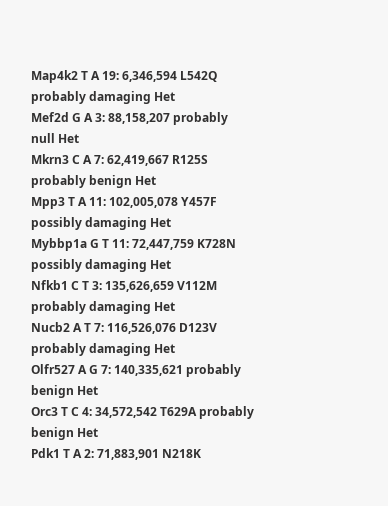Map4k2 T A 19: 6,346,594 L542Q probably damaging Het
Mef2d G A 3: 88,158,207 probably null Het
Mkrn3 C A 7: 62,419,667 R125S probably benign Het
Mpp3 T A 11: 102,005,078 Y457F possibly damaging Het
Mybbp1a G T 11: 72,447,759 K728N possibly damaging Het
Nfkb1 C T 3: 135,626,659 V112M probably damaging Het
Nucb2 A T 7: 116,526,076 D123V probably damaging Het
Olfr527 A G 7: 140,335,621 probably benign Het
Orc3 T C 4: 34,572,542 T629A probably benign Het
Pdk1 T A 2: 71,883,901 N218K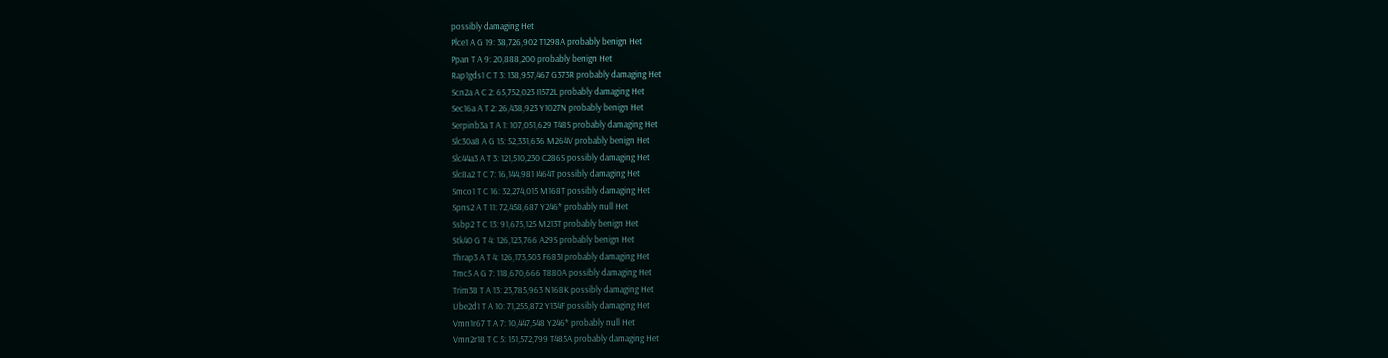possibly damaging Het
Plce1 A G 19: 38,726,902 T1298A probably benign Het
Ppan T A 9: 20,888,200 probably benign Het
Rap1gds1 C T 3: 138,957,467 G373R probably damaging Het
Scn2a A C 2: 65,752,023 I1572L probably damaging Het
Sec16a A T 2: 26,438,923 Y1027N probably benign Het
Serpinb3a T A 1: 107,051,629 T48S probably damaging Het
Slc30a8 A G 15: 52,331,636 M264V probably benign Het
Slc44a3 A T 3: 121,510,230 C286S possibly damaging Het
Slc8a2 T C 7: 16,144,981 I464T possibly damaging Het
Smco1 T C 16: 32,274,015 M168T possibly damaging Het
Spns2 A T 11: 72,458,687 Y246* probably null Het
Ssbp2 T C 13: 91,675,125 M213T probably benign Het
Stk40 G T 4: 126,123,766 A29S probably benign Het
Thrap3 A T 4: 126,173,503 F683I probably damaging Het
Tmc5 A G 7: 118,670,666 T880A possibly damaging Het
Trim38 T A 13: 23,785,963 N168K possibly damaging Het
Ube2d1 T A 10: 71,255,872 Y134F possibly damaging Het
Vmn1r67 T A 7: 10,447,548 Y246* probably null Het
Vmn2r18 T C 5: 151,572,799 T485A probably damaging Het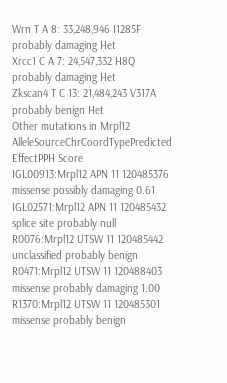Wrn T A 8: 33,248,946 I1285F probably damaging Het
Xrcc1 C A 7: 24,547,332 H8Q probably damaging Het
Zkscan4 T C 13: 21,484,243 V317A probably benign Het
Other mutations in Mrpl12
AlleleSourceChrCoordTypePredicted EffectPPH Score
IGL00913:Mrpl12 APN 11 120485376 missense possibly damaging 0.61
IGL02571:Mrpl12 APN 11 120485432 splice site probably null
R0076:Mrpl12 UTSW 11 120485442 unclassified probably benign
R0471:Mrpl12 UTSW 11 120488403 missense probably damaging 1.00
R1370:Mrpl12 UTSW 11 120485301 missense probably benign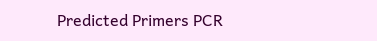Predicted Primers PCR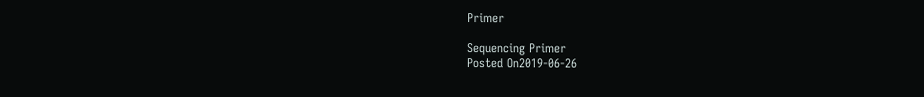Primer

Sequencing Primer
Posted On2019-06-26